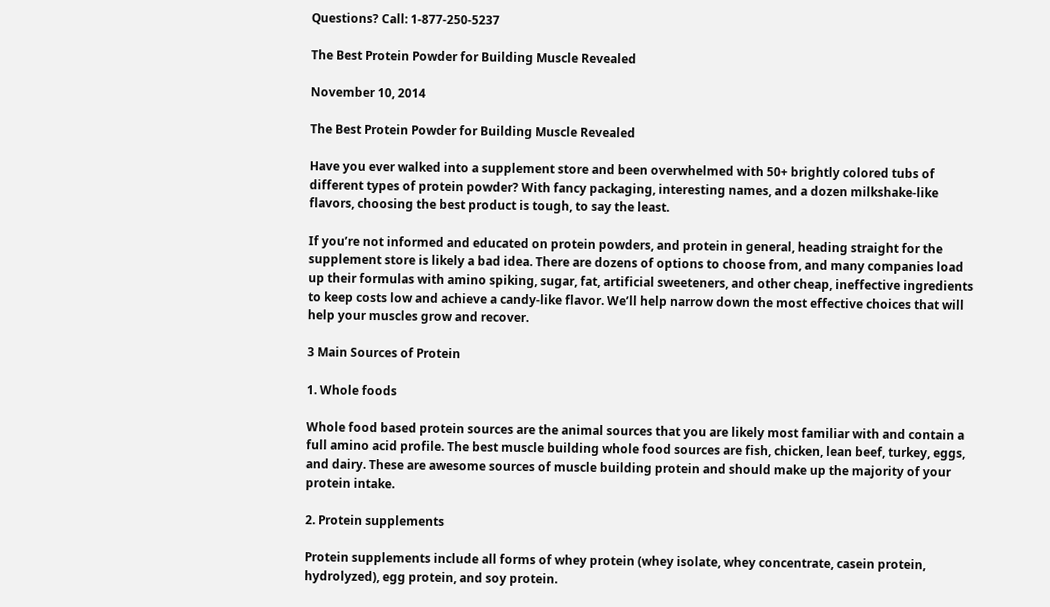Questions? Call: 1-877-250-5237

The Best Protein Powder for Building Muscle Revealed

November 10, 2014

The Best Protein Powder for Building Muscle Revealed

Have you ever walked into a supplement store and been overwhelmed with 50+ brightly colored tubs of different types of protein powder? With fancy packaging, interesting names, and a dozen milkshake-like flavors, choosing the best product is tough, to say the least.

If you’re not informed and educated on protein powders, and protein in general, heading straight for the supplement store is likely a bad idea. There are dozens of options to choose from, and many companies load up their formulas with amino spiking, sugar, fat, artificial sweeteners, and other cheap, ineffective ingredients to keep costs low and achieve a candy-like flavor. We’ll help narrow down the most effective choices that will help your muscles grow and recover.

3 Main Sources of Protein

1. Whole foods

Whole food based protein sources are the animal sources that you are likely most familiar with and contain a full amino acid profile. The best muscle building whole food sources are fish, chicken, lean beef, turkey, eggs, and dairy. These are awesome sources of muscle building protein and should make up the majority of your protein intake.

2. Protein supplements

Protein supplements include all forms of whey protein (whey isolate, whey concentrate, casein protein, hydrolyzed), egg protein, and soy protein.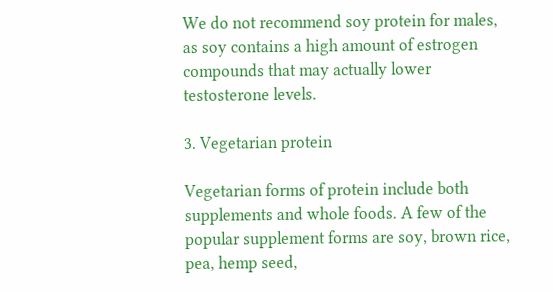We do not recommend soy protein for males, as soy contains a high amount of estrogen compounds that may actually lower testosterone levels.

3. Vegetarian protein

Vegetarian forms of protein include both supplements and whole foods. A few of the popular supplement forms are soy, brown rice, pea, hemp seed,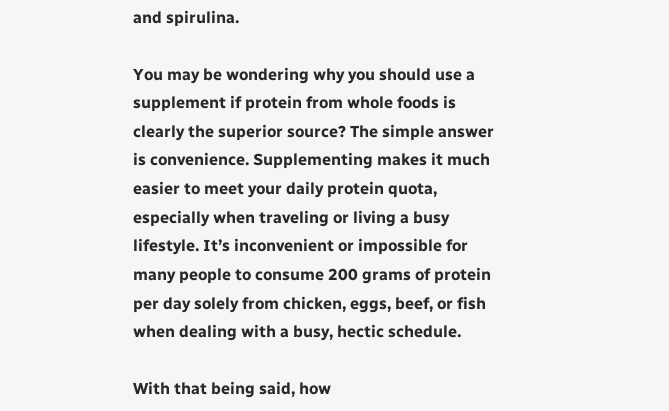and spirulina.

You may be wondering why you should use a supplement if protein from whole foods is clearly the superior source? The simple answer is convenience. Supplementing makes it much easier to meet your daily protein quota, especially when traveling or living a busy lifestyle. It’s inconvenient or impossible for many people to consume 200 grams of protein per day solely from chicken, eggs, beef, or fish when dealing with a busy, hectic schedule.

With that being said, how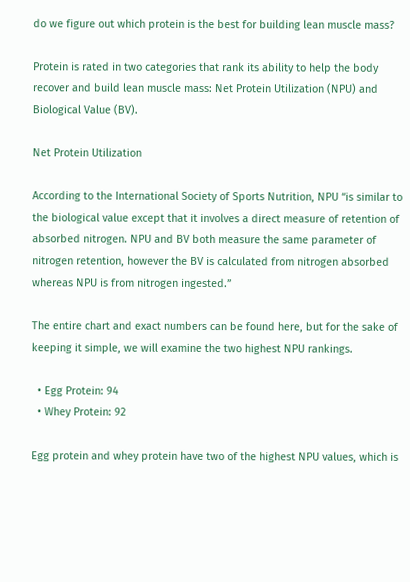do we figure out which protein is the best for building lean muscle mass?

Protein is rated in two categories that rank its ability to help the body recover and build lean muscle mass: Net Protein Utilization (NPU) and Biological Value (BV).

Net Protein Utilization

According to the International Society of Sports Nutrition, NPU “is similar to the biological value except that it involves a direct measure of retention of absorbed nitrogen. NPU and BV both measure the same parameter of nitrogen retention, however the BV is calculated from nitrogen absorbed whereas NPU is from nitrogen ingested.”

The entire chart and exact numbers can be found here, but for the sake of keeping it simple, we will examine the two highest NPU rankings.

  • Egg Protein: 94
  • Whey Protein: 92

Egg protein and whey protein have two of the highest NPU values, which is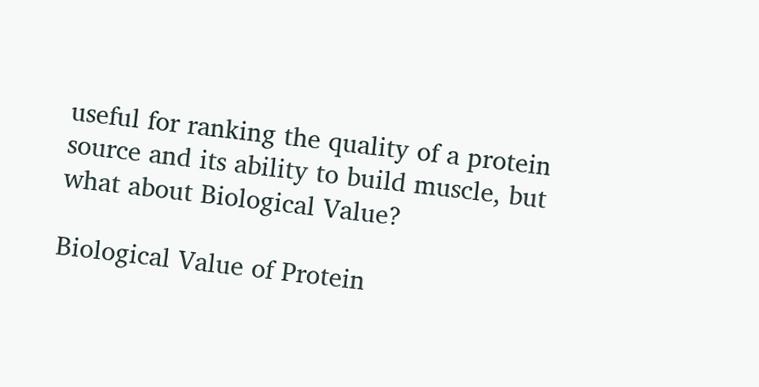useful for ranking the quality of a protein source and its ability to build muscle, but what about Biological Value?

Biological Value of Protein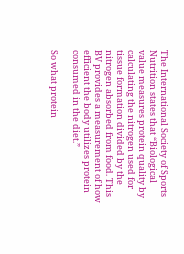The International Society of Sports Nutrition states that “Biological value measures protein quality by calculating the nitrogen used for tissue formation divided by the nitrogen absorbed from food. This BV provides a measurement of how efficient the body utilizes protein consumed in the diet.”

So what protein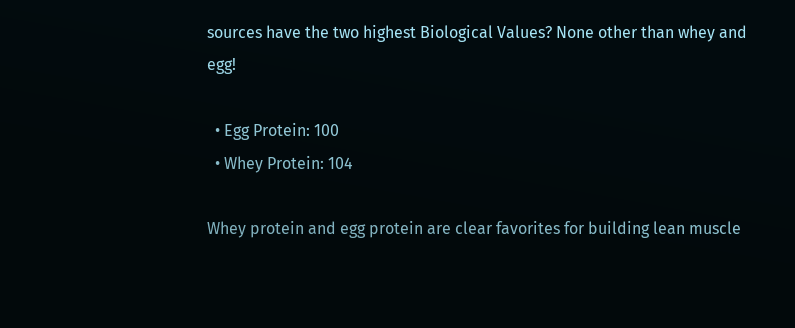sources have the two highest Biological Values? None other than whey and egg!

  • Egg Protein: 100
  • Whey Protein: 104

Whey protein and egg protein are clear favorites for building lean muscle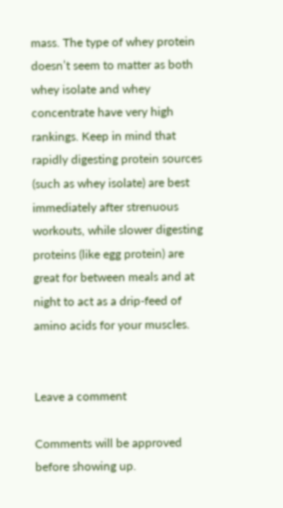mass. The type of whey protein doesn’t seem to matter as both whey isolate and whey concentrate have very high rankings. Keep in mind that rapidly digesting protein sources (such as whey isolate) are best immediately after strenuous workouts, while slower digesting proteins (like egg protein) are great for between meals and at night to act as a drip-feed of amino acids for your muscles.


Leave a comment

Comments will be approved before showing up.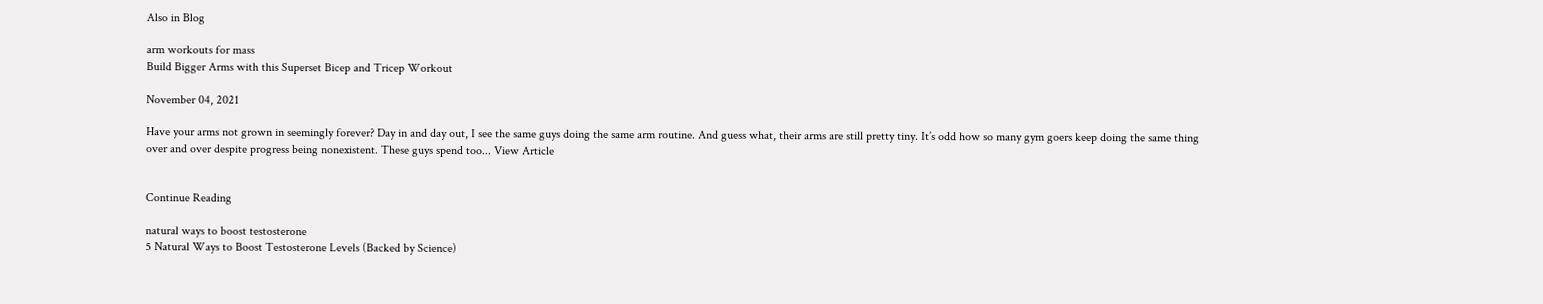Also in Blog

arm workouts for mass
Build Bigger Arms with this Superset Bicep and Tricep Workout

November 04, 2021

Have your arms not grown in seemingly forever? Day in and day out, I see the same guys doing the same arm routine. And guess what, their arms are still pretty tiny. It’s odd how so many gym goers keep doing the same thing over and over despite progress being nonexistent. These guys spend too... View Article


Continue Reading

natural ways to boost testosterone
5 Natural Ways to Boost Testosterone Levels (Backed by Science)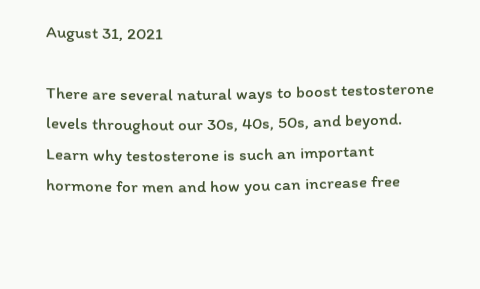August 31, 2021

There are several natural ways to boost testosterone levels throughout our 30s, 40s, 50s, and beyond. Learn why testosterone is such an important hormone for men and how you can increase free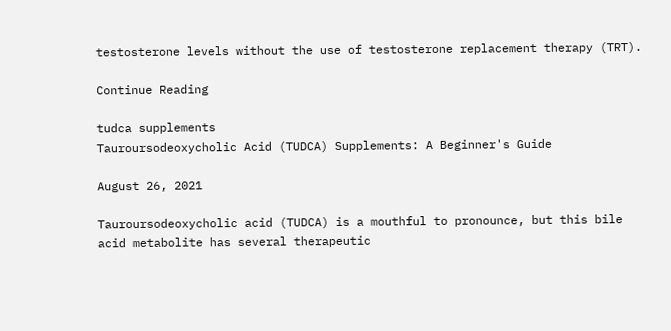testosterone levels without the use of testosterone replacement therapy (TRT).

Continue Reading

tudca supplements
Tauroursodeoxycholic Acid (TUDCA) Supplements: A Beginner's Guide

August 26, 2021

Tauroursodeoxycholic acid (TUDCA) is a mouthful to pronounce, but this bile acid metabolite has several therapeutic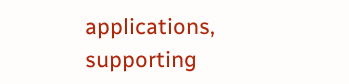applications, supporting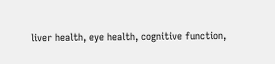liver health, eye health, cognitive function,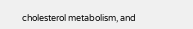cholesterol metabolism, and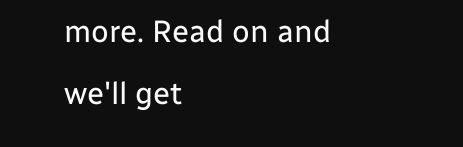more. Read on and we'll get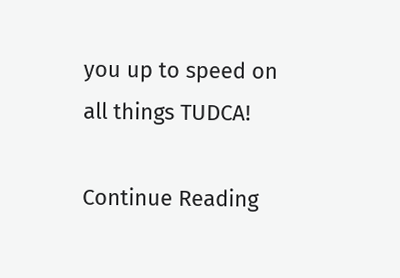you up to speed on all things TUDCA!

Continue Reading